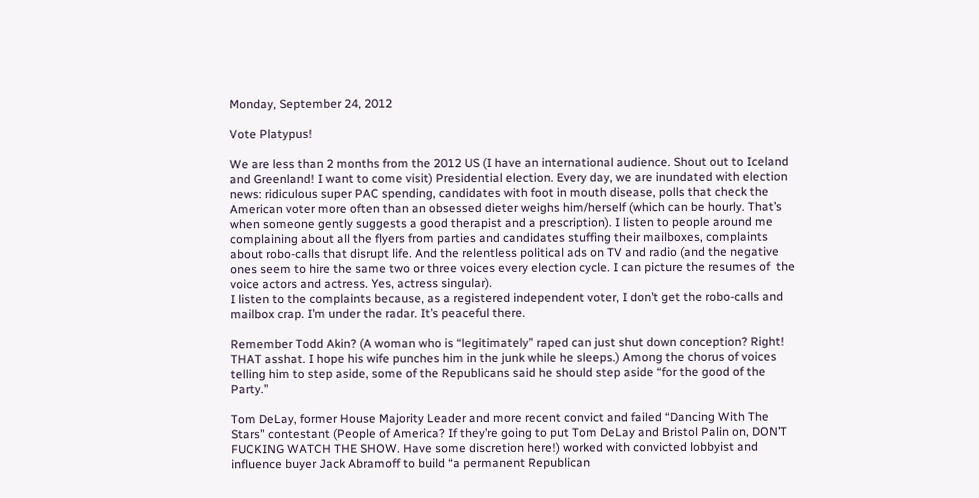Monday, September 24, 2012

Vote Platypus!

We are less than 2 months from the 2012 US (I have an international audience. Shout out to Iceland and Greenland! I want to come visit) Presidential election. Every day, we are inundated with election news: ridiculous super PAC spending, candidates with foot in mouth disease, polls that check the American voter more often than an obsessed dieter weighs him/herself (which can be hourly. That’s when someone gently suggests a good therapist and a prescription). I listen to people around me complaining about all the flyers from parties and candidates stuffing their mailboxes, complaints about robo-calls that disrupt life. And the relentless political ads on TV and radio (and the negative ones seem to hire the same two or three voices every election cycle. I can picture the resumes of  the voice actors and actress. Yes, actress singular).
I listen to the complaints because, as a registered independent voter, I don’t get the robo-calls and mailbox crap. I’m under the radar. It’s peaceful there.

Remember Todd Akin? (A woman who is “legitimately” raped can just shut down conception? Right! THAT asshat. I hope his wife punches him in the junk while he sleeps.) Among the chorus of voices telling him to step aside, some of the Republicans said he should step aside “for the good of the Party.”

Tom DeLay, former House Majority Leader and more recent convict and failed “Dancing With The Stars” contestant (People of America? If they’re going to put Tom DeLay and Bristol Palin on, DON’T FUCKING WATCH THE SHOW. Have some discretion here!) worked with convicted lobbyist and influence buyer Jack Abramoff to build “a permanent Republican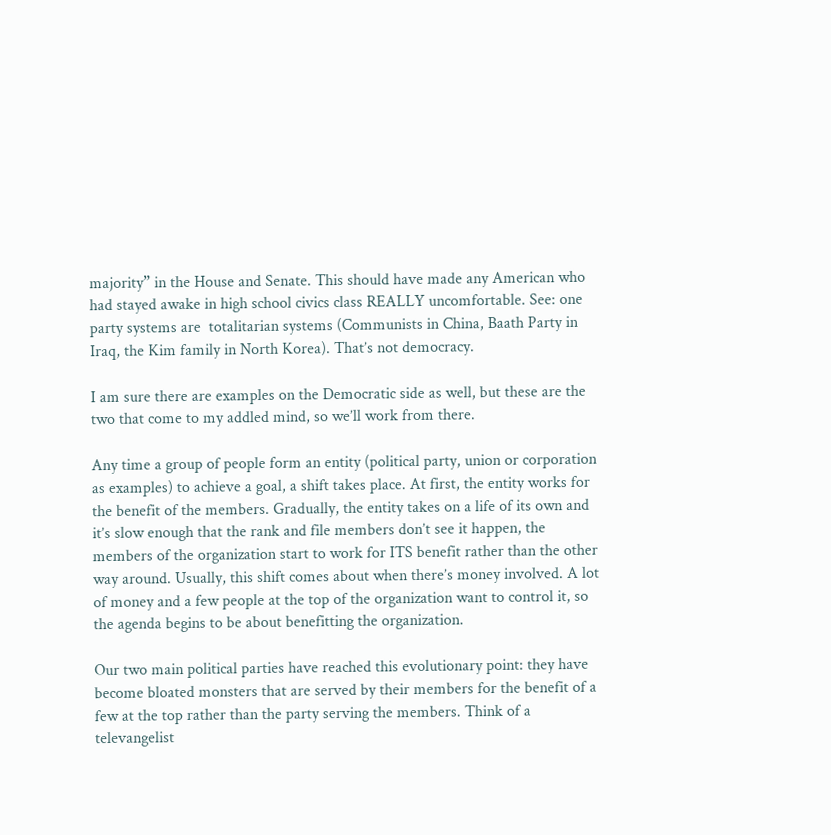majority” in the House and Senate. This should have made any American who had stayed awake in high school civics class REALLY uncomfortable. See: one party systems are  totalitarian systems (Communists in China, Baath Party in Iraq, the Kim family in North Korea). That’s not democracy.

I am sure there are examples on the Democratic side as well, but these are the two that come to my addled mind, so we’ll work from there.

Any time a group of people form an entity (political party, union or corporation as examples) to achieve a goal, a shift takes place. At first, the entity works for the benefit of the members. Gradually, the entity takes on a life of its own and it’s slow enough that the rank and file members don’t see it happen, the members of the organization start to work for ITS benefit rather than the other way around. Usually, this shift comes about when there’s money involved. A lot of money and a few people at the top of the organization want to control it, so the agenda begins to be about benefitting the organization.

Our two main political parties have reached this evolutionary point: they have become bloated monsters that are served by their members for the benefit of a few at the top rather than the party serving the members. Think of a televangelist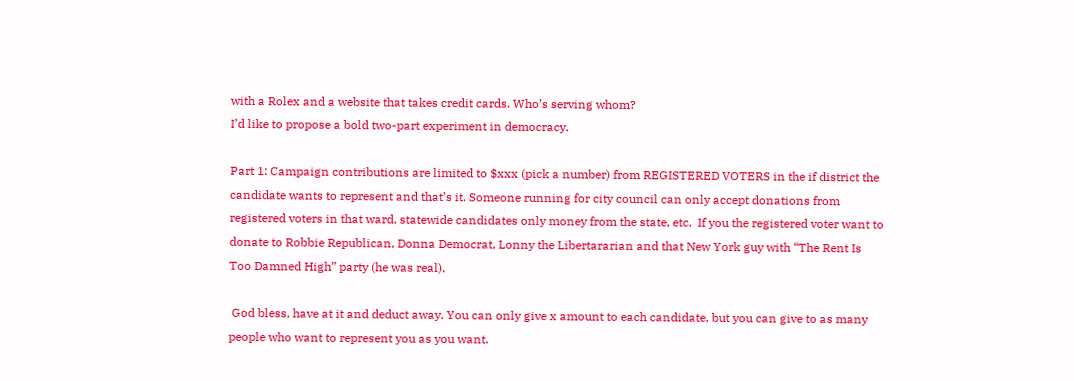with a Rolex and a website that takes credit cards. Who’s serving whom?
I’d like to propose a bold two-part experiment in democracy.

Part 1: Campaign contributions are limited to $xxx (pick a number) from REGISTERED VOTERS in the if district the candidate wants to represent and that’s it. Someone running for city council can only accept donations from registered voters in that ward, statewide candidates only money from the state, etc.  If you the registered voter want to donate to Robbie Republican, Donna Democrat, Lonny the Libertararian and that New York guy with “The Rent Is Too Damned High” party (he was real),

 God bless, have at it and deduct away. You can only give x amount to each candidate, but you can give to as many people who want to represent you as you want.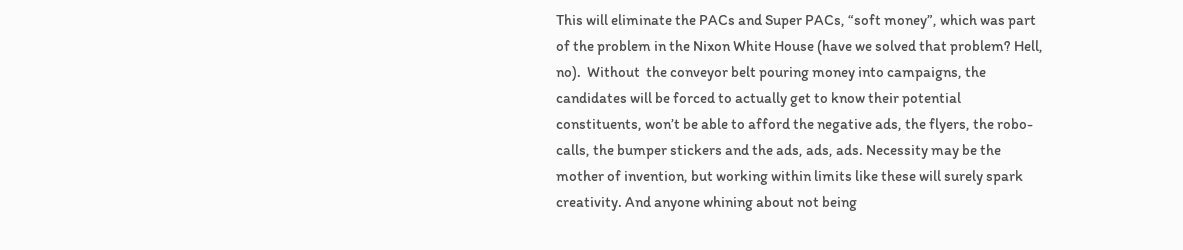This will eliminate the PACs and Super PACs, “soft money”, which was part of the problem in the Nixon White House (have we solved that problem? Hell, no).  Without  the conveyor belt pouring money into campaigns, the candidates will be forced to actually get to know their potential constituents, won’t be able to afford the negative ads, the flyers, the robo-calls, the bumper stickers and the ads, ads, ads. Necessity may be the mother of invention, but working within limits like these will surely spark creativity. And anyone whining about not being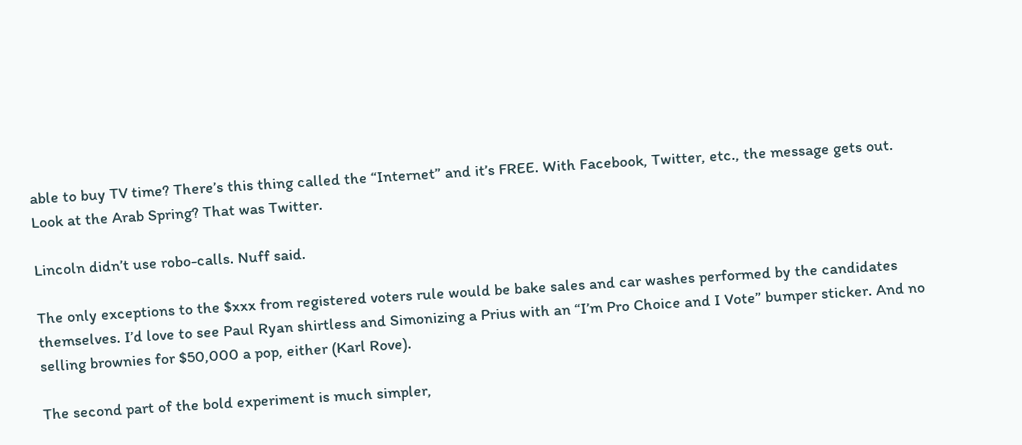able to buy TV time? There’s this thing called the “Internet” and it’s FREE. With Facebook, Twitter, etc., the message gets out. Look at the Arab Spring? That was Twitter.

Lincoln didn’t use robo-calls. Nuff said.

The only exceptions to the $xxx from registered voters rule would be bake sales and car washes performed by the candidates themselves. I’d love to see Paul Ryan shirtless and Simonizing a Prius with an “I’m Pro Choice and I Vote” bumper sticker. And no selling brownies for $50,000 a pop, either (Karl Rove).

The second part of the bold experiment is much simpler,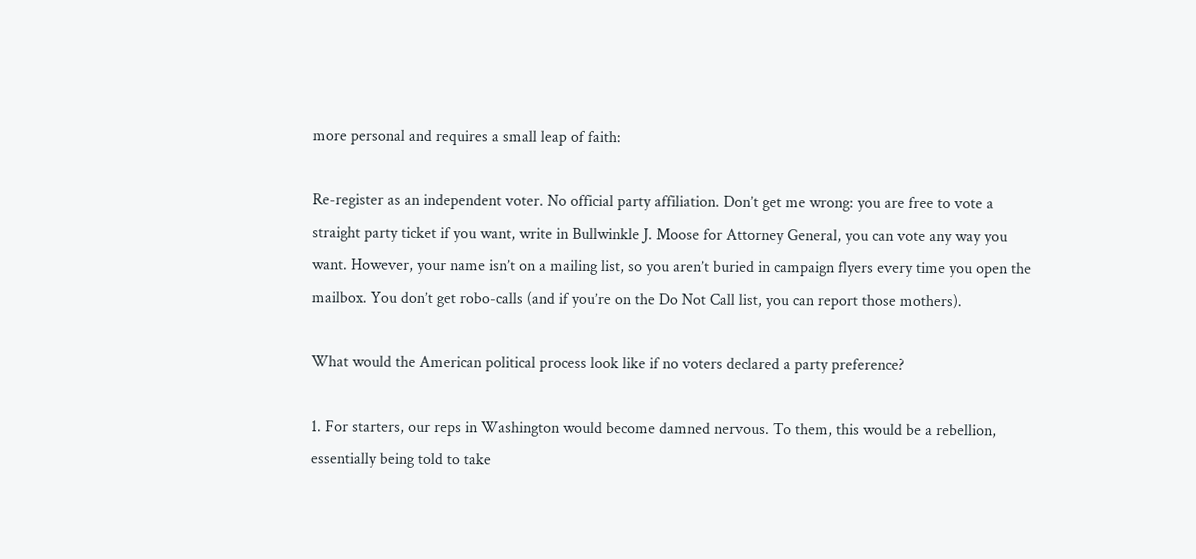more personal and requires a small leap of faith:

Re-register as an independent voter. No official party affiliation. Don’t get me wrong: you are free to vote a straight party ticket if you want, write in Bullwinkle J. Moose for Attorney General, you can vote any way you want. However, your name isn’t on a mailing list, so you aren’t buried in campaign flyers every time you open the mailbox. You don’t get robo-calls (and if you’re on the Do Not Call list, you can report those mothers).

What would the American political process look like if no voters declared a party preference?

1. For starters, our reps in Washington would become damned nervous. To them, this would be a rebellion, essentially being told to take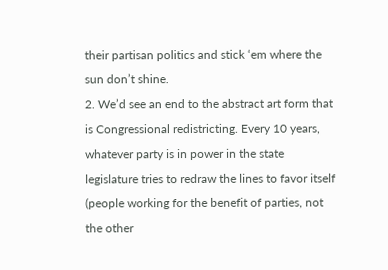their partisan politics and stick ‘em where the sun don’t shine.
2. We’d see an end to the abstract art form that is Congressional redistricting. Every 10 years, whatever party is in power in the state legislature tries to redraw the lines to favor itself (people working for the benefit of parties, not the other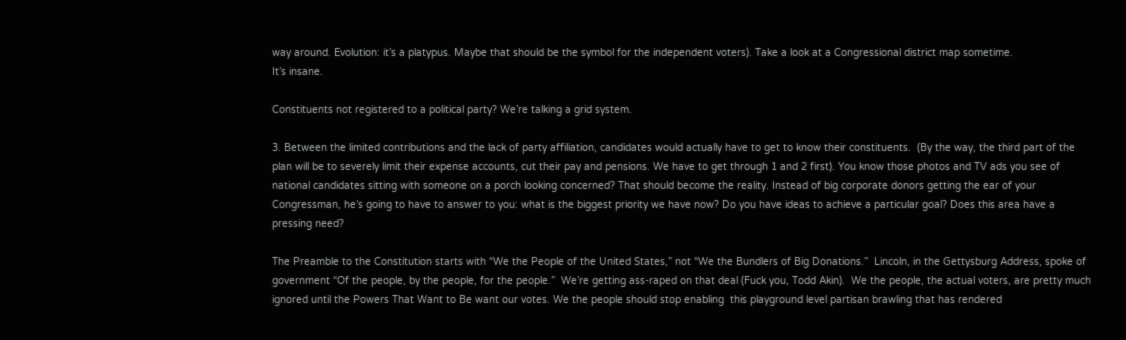way around. Evolution: it’s a platypus. Maybe that should be the symbol for the independent voters). Take a look at a Congressional district map sometime.
It’s insane.

Constituents not registered to a political party? We’re talking a grid system.

3. Between the limited contributions and the lack of party affiliation, candidates would actually have to get to know their constituents.  (By the way, the third part of the plan will be to severely limit their expense accounts, cut their pay and pensions. We have to get through 1 and 2 first). You know those photos and TV ads you see of national candidates sitting with someone on a porch looking concerned? That should become the reality. Instead of big corporate donors getting the ear of your Congressman, he’s going to have to answer to you: what is the biggest priority we have now? Do you have ideas to achieve a particular goal? Does this area have a pressing need?

The Preamble to the Constitution starts with “We the People of the United States,” not “We the Bundlers of Big Donations.”  Lincoln, in the Gettysburg Address, spoke of government “Of the people, by the people, for the people.”  We’re getting ass-raped on that deal (Fuck you, Todd Akin).  We the people, the actual voters, are pretty much ignored until the Powers That Want to Be want our votes. We the people should stop enabling  this playground level partisan brawling that has rendered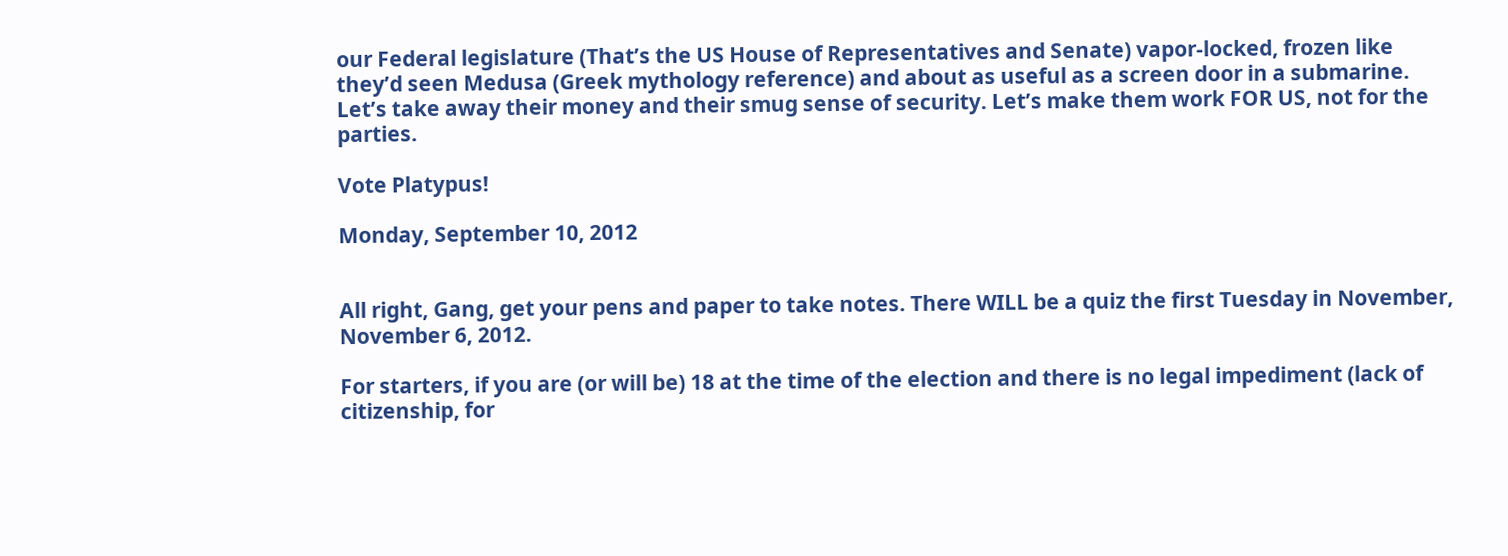our Federal legislature (That’s the US House of Representatives and Senate) vapor-locked, frozen like they’d seen Medusa (Greek mythology reference) and about as useful as a screen door in a submarine.  Let’s take away their money and their smug sense of security. Let’s make them work FOR US, not for the parties.

Vote Platypus!

Monday, September 10, 2012


All right, Gang, get your pens and paper to take notes. There WILL be a quiz the first Tuesday in November, November 6, 2012.

For starters, if you are (or will be) 18 at the time of the election and there is no legal impediment (lack of citizenship, for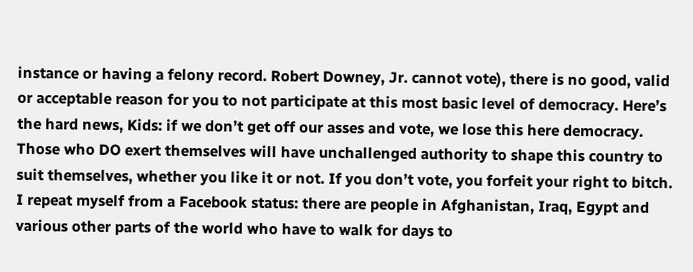instance or having a felony record. Robert Downey, Jr. cannot vote), there is no good, valid or acceptable reason for you to not participate at this most basic level of democracy. Here’s the hard news, Kids: if we don’t get off our asses and vote, we lose this here democracy.  Those who DO exert themselves will have unchallenged authority to shape this country to suit themselves, whether you like it or not. If you don’t vote, you forfeit your right to bitch. I repeat myself from a Facebook status: there are people in Afghanistan, Iraq, Egypt and various other parts of the world who have to walk for days to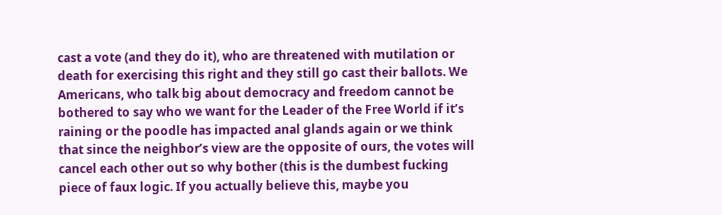cast a vote (and they do it), who are threatened with mutilation or death for exercising this right and they still go cast their ballots. We Americans, who talk big about democracy and freedom cannot be bothered to say who we want for the Leader of the Free World if it’s raining or the poodle has impacted anal glands again or we think that since the neighbor’s view are the opposite of ours, the votes will cancel each other out so why bother (this is the dumbest fucking piece of faux logic. If you actually believe this, maybe you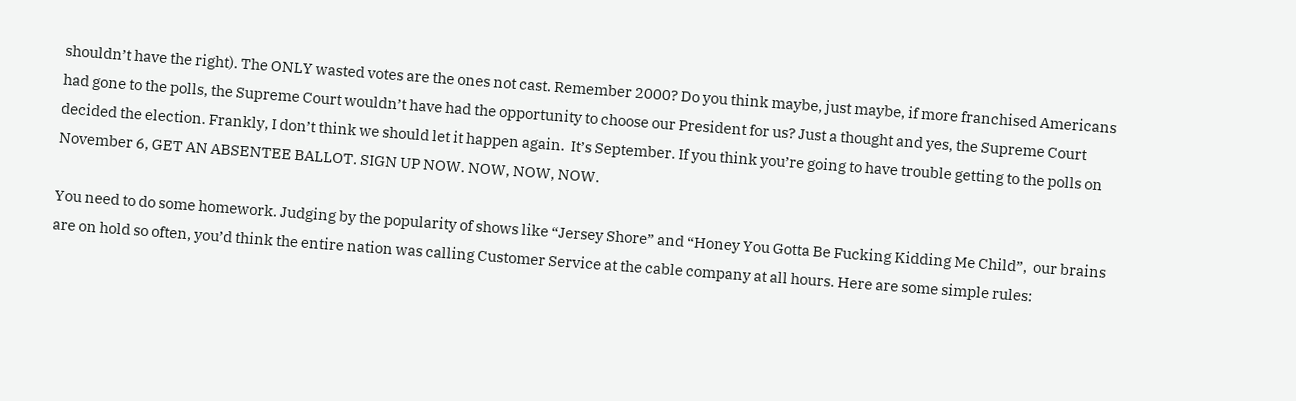shouldn’t have the right). The ONLY wasted votes are the ones not cast. Remember 2000? Do you think maybe, just maybe, if more franchised Americans had gone to the polls, the Supreme Court wouldn’t have had the opportunity to choose our President for us? Just a thought and yes, the Supreme Court decided the election. Frankly, I don’t think we should let it happen again.  It’s September. If you think you’re going to have trouble getting to the polls on November 6, GET AN ABSENTEE BALLOT. SIGN UP NOW. NOW, NOW, NOW.

You need to do some homework. Judging by the popularity of shows like “Jersey Shore” and “Honey You Gotta Be Fucking Kidding Me Child”,  our brains are on hold so often, you’d think the entire nation was calling Customer Service at the cable company at all hours. Here are some simple rules: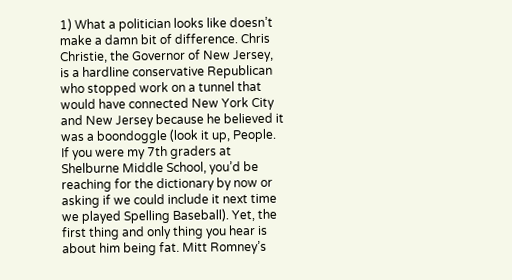1) What a politician looks like doesn’t make a damn bit of difference. Chris Christie, the Governor of New Jersey, is a hardline conservative Republican who stopped work on a tunnel that would have connected New York City and New Jersey because he believed it was a boondoggle (look it up, People. If you were my 7th graders at Shelburne Middle School, you’d be reaching for the dictionary by now or asking if we could include it next time we played Spelling Baseball). Yet, the first thing and only thing you hear is about him being fat. Mitt Romney’s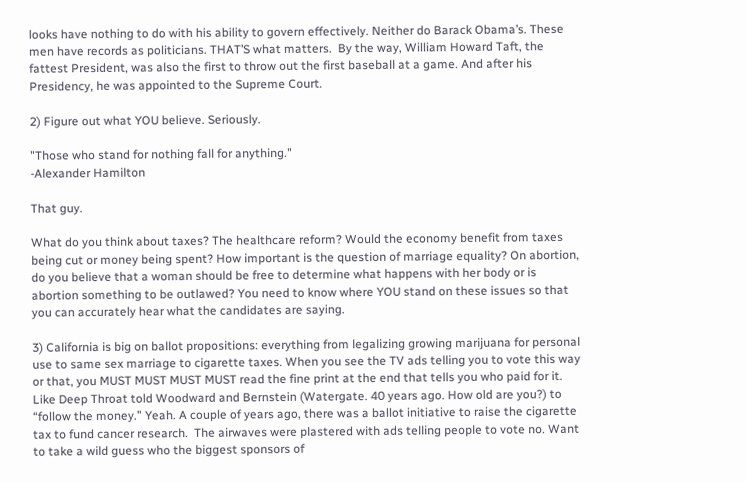looks have nothing to do with his ability to govern effectively. Neither do Barack Obama’s. These men have records as politicians. THAT’S what matters.  By the way, William Howard Taft, the fattest President, was also the first to throw out the first baseball at a game. And after his Presidency, he was appointed to the Supreme Court.

2) Figure out what YOU believe. Seriously.

"Those who stand for nothing fall for anything."
-Alexander Hamilton

That guy.

What do you think about taxes? The healthcare reform? Would the economy benefit from taxes being cut or money being spent? How important is the question of marriage equality? On abortion, do you believe that a woman should be free to determine what happens with her body or is abortion something to be outlawed? You need to know where YOU stand on these issues so that you can accurately hear what the candidates are saying.

3) California is big on ballot propositions: everything from legalizing growing marijuana for personal use to same sex marriage to cigarette taxes. When you see the TV ads telling you to vote this way or that, you MUST MUST MUST MUST read the fine print at the end that tells you who paid for it. Like Deep Throat told Woodward and Bernstein (Watergate. 40 years ago. How old are you?) to “follow the money.” Yeah. A couple of years ago, there was a ballot initiative to raise the cigarette tax to fund cancer research.  The airwaves were plastered with ads telling people to vote no. Want to take a wild guess who the biggest sponsors of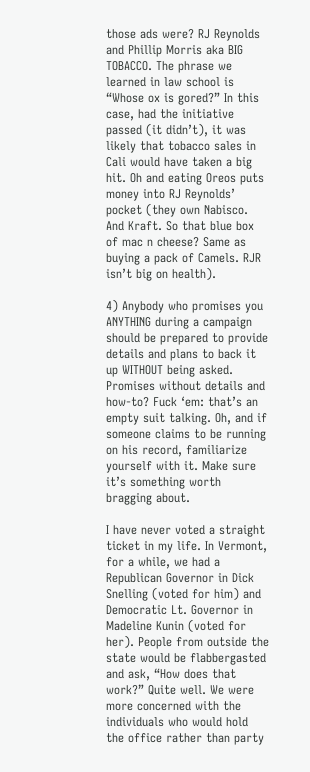those ads were? RJ Reynolds and Phillip Morris aka BIG TOBACCO. The phrase we learned in law school is “Whose ox is gored?” In this case, had the initiative passed (it didn’t), it was likely that tobacco sales in Cali would have taken a big hit. Oh and eating Oreos puts money into RJ Reynolds’ pocket (they own Nabisco. And Kraft. So that blue box of mac n cheese? Same as buying a pack of Camels. RJR isn’t big on health).

4) Anybody who promises you ANYTHING during a campaign should be prepared to provide details and plans to back it up WITHOUT being asked. Promises without details and how-to? Fuck ‘em: that’s an empty suit talking. Oh, and if someone claims to be running on his record, familiarize yourself with it. Make sure it’s something worth bragging about.

I have never voted a straight ticket in my life. In Vermont, for a while, we had a Republican Governor in Dick Snelling (voted for him) and Democratic Lt. Governor in Madeline Kunin (voted for her). People from outside the state would be flabbergasted and ask, “How does that work?” Quite well. We were more concerned with the individuals who would hold the office rather than party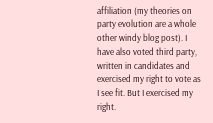affiliation (my theories on party evolution are a whole other windy blog post). I have also voted third party, written in candidates and exercised my right to vote as I see fit. But I exercised my right.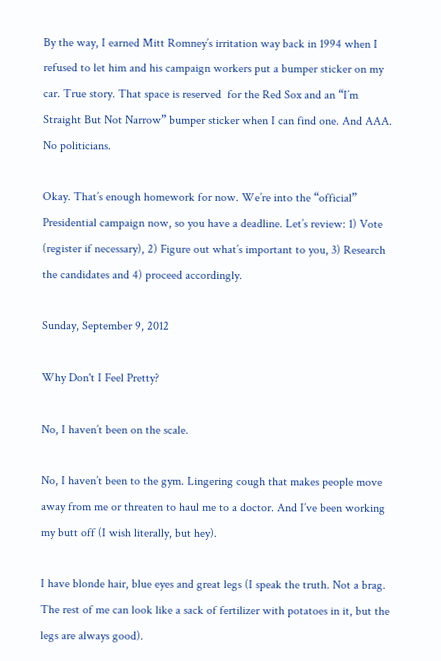By the way, I earned Mitt Romney’s irritation way back in 1994 when I refused to let him and his campaign workers put a bumper sticker on my car. True story. That space is reserved  for the Red Sox and an “I’m Straight But Not Narrow” bumper sticker when I can find one. And AAA. No politicians.

Okay. That’s enough homework for now. We’re into the “official” Presidential campaign now, so you have a deadline. Let’s review: 1) Vote (register if necessary), 2) Figure out what’s important to you, 3) Research the candidates and 4) proceed accordingly.

Sunday, September 9, 2012

Why Don't I Feel Pretty?

No, I haven’t been on the scale.

No, I haven’t been to the gym. Lingering cough that makes people move away from me or threaten to haul me to a doctor. And I’ve been working my butt off (I wish literally, but hey).

I have blonde hair, blue eyes and great legs (I speak the truth. Not a brag. The rest of me can look like a sack of fertilizer with potatoes in it, but the legs are always good).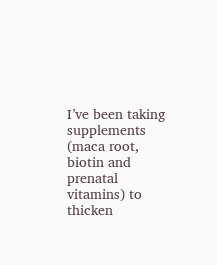I’ve been taking supplements (maca root, biotin and prenatal vitamins) to thicken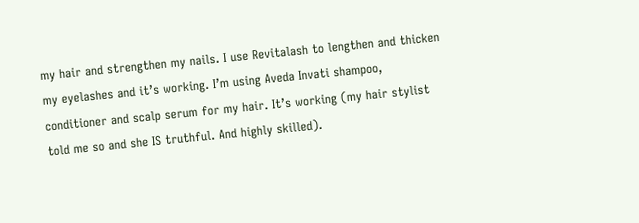my hair and strengthen my nails. I use Revitalash to lengthen and thicken my eyelashes and it’s working. I’m using Aveda Invati shampoo, conditioner and scalp serum for my hair. It’s working (my hair stylist told me so and she IS truthful. And highly skilled).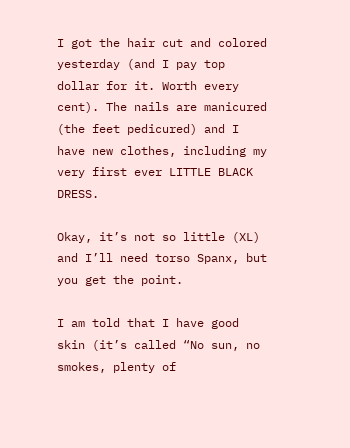I got the hair cut and colored yesterday (and I pay top dollar for it. Worth every cent). The nails are manicured (the feet pedicured) and I have new clothes, including my very first ever LITTLE BLACK DRESS.

Okay, it’s not so little (XL) and I’ll need torso Spanx, but you get the point.

I am told that I have good skin (it’s called “No sun, no smokes, plenty of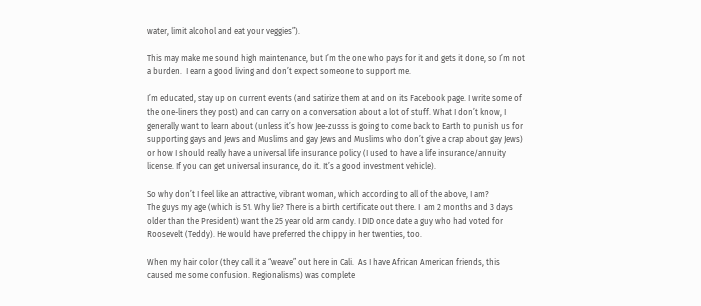water, limit alcohol and eat your veggies”).

This may make me sound high maintenance, but I’m the one who pays for it and gets it done, so I’m not a burden.  I earn a good living and don’t expect someone to support me.

I’m educated, stay up on current events (and satirize them at and on its Facebook page. I write some of the one-liners they post) and can carry on a conversation about a lot of stuff. What I don’t know, I generally want to learn about (unless it’s how Jee-zusss is going to come back to Earth to punish us for supporting gays and Jews and Muslims and gay Jews and Muslims who don’t give a crap about gay Jews) or how I should really have a universal life insurance policy (I used to have a life insurance/annuity license. If you can get universal insurance, do it. It’s a good investment vehicle).

So why don’t I feel like an attractive, vibrant woman, which according to all of the above, I am?
The guys my age (which is 51. Why lie? There is a birth certificate out there. I  am 2 months and 3 days older than the President) want the 25 year old arm candy. I DID once date a guy who had voted for Roosevelt (Teddy). He would have preferred the chippy in her twenties, too.

When my hair color (they call it a “weave” out here in Cali.  As I have African American friends, this caused me some confusion. Regionalisms) was complete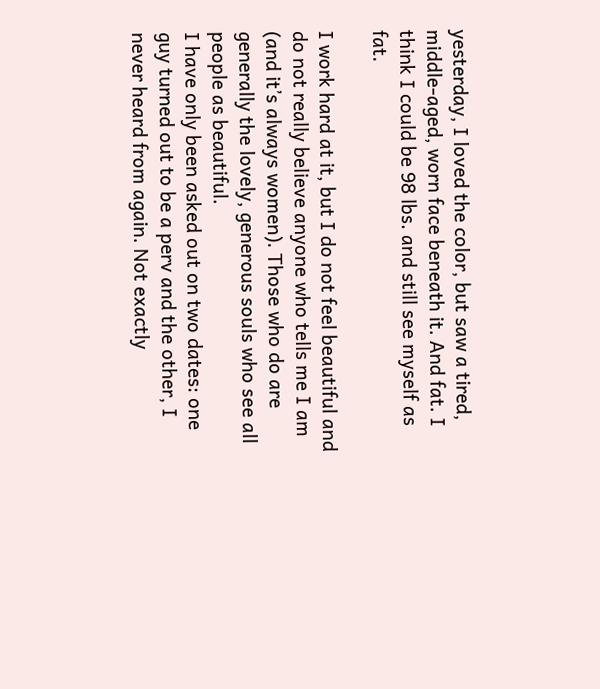yesterday, I loved the color, but saw a tired, middle-aged, worn face beneath it. And fat. I think I could be 98 lbs. and still see myself as fat.

I work hard at it, but I do not feel beautiful and do not really believe anyone who tells me I am (and it’s always women). Those who do are generally the lovely, generous souls who see all people as beautiful.
I have only been asked out on two dates: one guy turned out to be a perv and the other, I never heard from again. Not exactly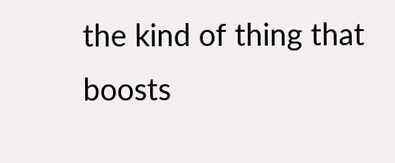the kind of thing that boosts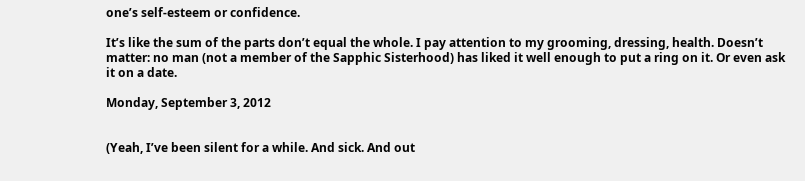one’s self-esteem or confidence.

It’s like the sum of the parts don’t equal the whole. I pay attention to my grooming, dressing, health. Doesn’t matter: no man (not a member of the Sapphic Sisterhood) has liked it well enough to put a ring on it. Or even ask it on a date.

Monday, September 3, 2012


(Yeah, I’ve been silent for a while. And sick. And out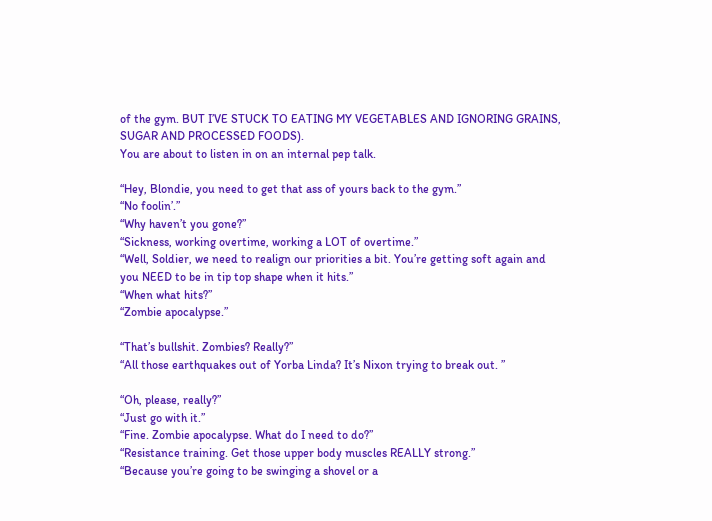of the gym. BUT I’VE STUCK TO EATING MY VEGETABLES AND IGNORING GRAINS, SUGAR AND PROCESSED FOODS).
You are about to listen in on an internal pep talk.

“Hey, Blondie, you need to get that ass of yours back to the gym.”
“No foolin’.”
“Why haven’t you gone?”
“Sickness, working overtime, working a LOT of overtime.”
“Well, Soldier, we need to realign our priorities a bit. You’re getting soft again and you NEED to be in tip top shape when it hits.”
“When what hits?”
“Zombie apocalypse.”

“That’s bullshit. Zombies? Really?”
“All those earthquakes out of Yorba Linda? It’s Nixon trying to break out. ”

“Oh, please, really?”
“Just go with it.”
“Fine. Zombie apocalypse. What do I need to do?”
“Resistance training. Get those upper body muscles REALLY strong.”
“Because you’re going to be swinging a shovel or a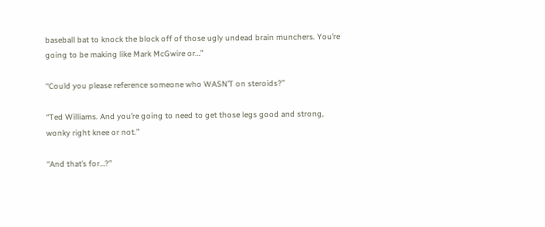baseball bat to knock the block off of those ugly undead brain munchers. You’re going to be making like Mark McGwire or…”

“Could you please reference someone who WASN’T on steroids?”

“Ted Williams. And you’re going to need to get those legs good and strong, wonky right knee or not.”

“And that’s for…?”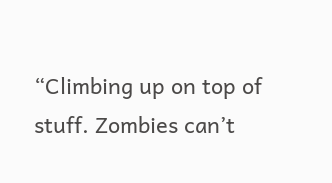“Climbing up on top of stuff. Zombies can’t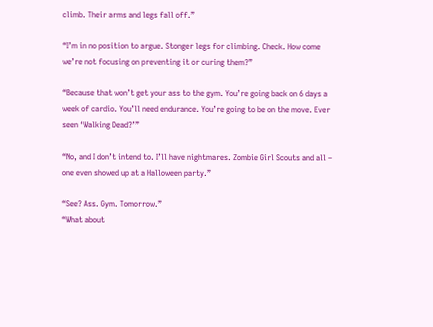climb. Their arms and legs fall off.”

“I’m in no position to argue. Stonger legs for climbing. Check. How come we’re not focusing on preventing it or curing them?”

“Because that won’t get your ass to the gym. You’re going back on 6 days a week of cardio. You’ll need endurance. You’re going to be on the move. Ever seen ‘Walking Dead?’”

“No, and I don’t intend to. I’ll have nightmares. Zombie Girl Scouts and all – one even showed up at a Halloween party.”

“See? Ass. Gym. Tomorrow.”
“What about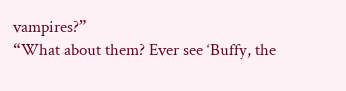vampires?”
“What about them? Ever see ‘Buffy, the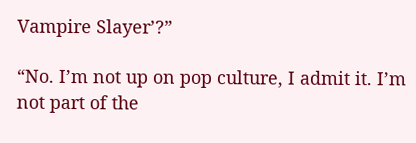Vampire Slayer’?”

“No. I’m not up on pop culture, I admit it. I’m not part of the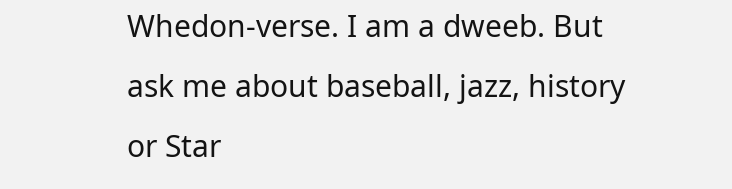Whedon-verse. I am a dweeb. But ask me about baseball, jazz, history or Star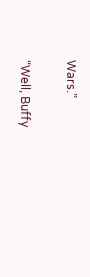Wars.”

“Well, Buffy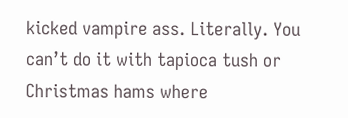kicked vampire ass. Literally. You can’t do it with tapioca tush or Christmas hams where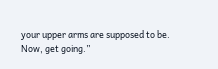your upper arms are supposed to be. Now, get going.”